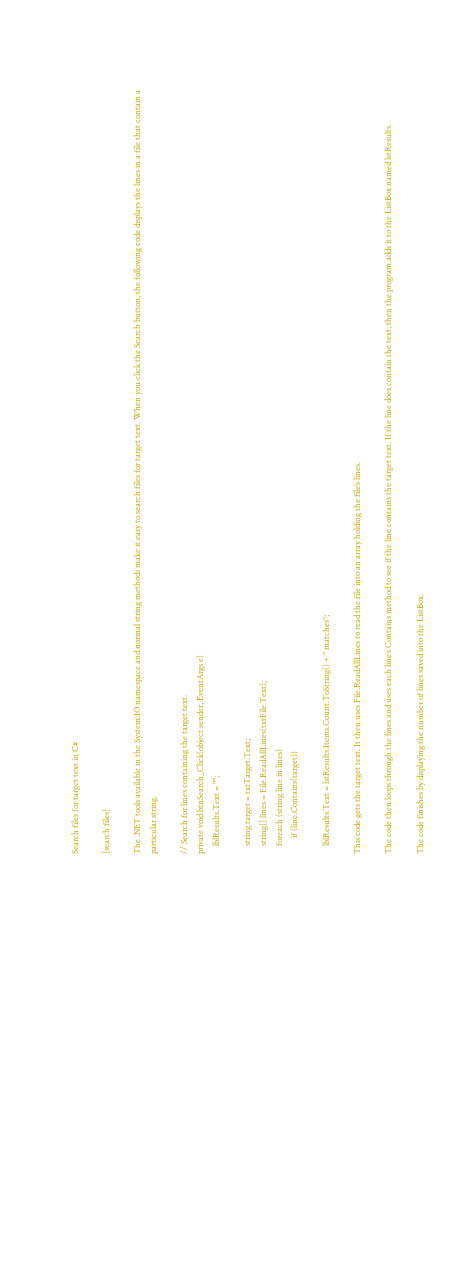Search files for target text in C#

[search files]

The .NET tools available in the System.IO namespace and normal string methods make it easy to search files for target text. When you click the Search button, the following code displays the lines in a file that contain a particular string.

// Search for lines containing the target text.
private void btnSearch_Click(object sender, EventArgs e)
    lblResults.Text = "";

    string target = txtTarget.Text;
    string[] lines = File.ReadAllLines(txtFile.Text);
    foreach (string line in lines)
        if (line.Contains(target))

    lblResults.Text = lstResults.Items.Count.ToString() + " matches";

This code gets the target text. It then uses File.ReadAllLines to read the file into an array holding the file’s lines.

The code then loops through the lines and uses each line’s Contains method to see if the line contains the target text. If the line does contain the text, then the program adds it to the ListBox named lstResults.

The code finishes by displaying the number of lines saved into the ListBox.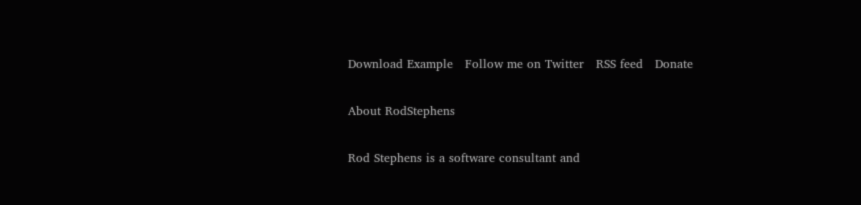Download Example   Follow me on Twitter   RSS feed   Donate

About RodStephens

Rod Stephens is a software consultant and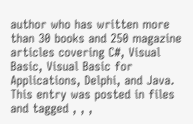author who has written more than 30 books and 250 magazine articles covering C#, Visual Basic, Visual Basic for Applications, Delphi, and Java.
This entry was posted in files and tagged , , ,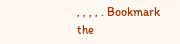, , , , . Bookmark the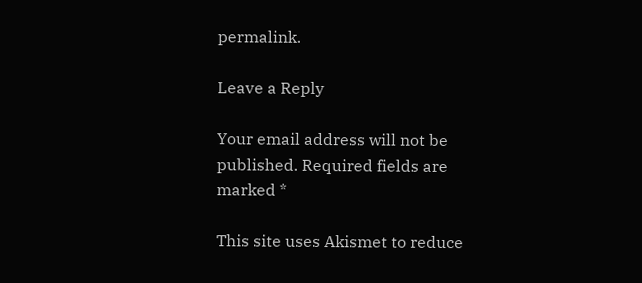permalink.

Leave a Reply

Your email address will not be published. Required fields are marked *

This site uses Akismet to reduce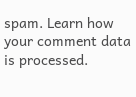spam. Learn how your comment data is processed.